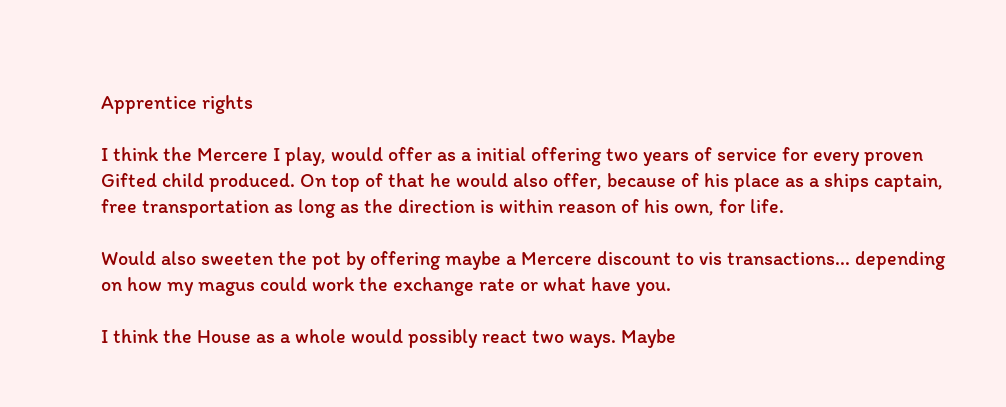Apprentice rights

I think the Mercere I play, would offer as a initial offering two years of service for every proven Gifted child produced. On top of that he would also offer, because of his place as a ships captain, free transportation as long as the direction is within reason of his own, for life.

Would also sweeten the pot by offering maybe a Mercere discount to vis transactions... depending on how my magus could work the exchange rate or what have you.

I think the House as a whole would possibly react two ways. Maybe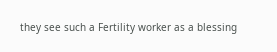they see such a Fertility worker as a blessing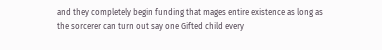and they completely begin funding that mages entire existence as long as the sorcerer can turn out say one Gifted child every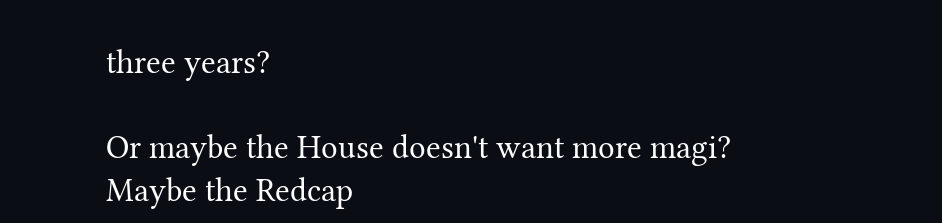three years?

Or maybe the House doesn't want more magi? Maybe the Redcap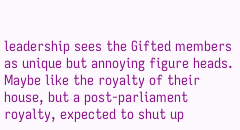leadership sees the Gifted members as unique but annoying figure heads. Maybe like the royalty of their house, but a post-parliament royalty, expected to shut up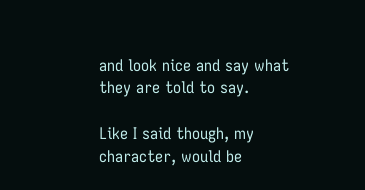and look nice and say what they are told to say.

Like I said though, my character, would be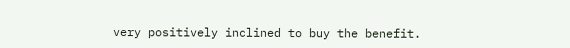very positively inclined to buy the benefit.